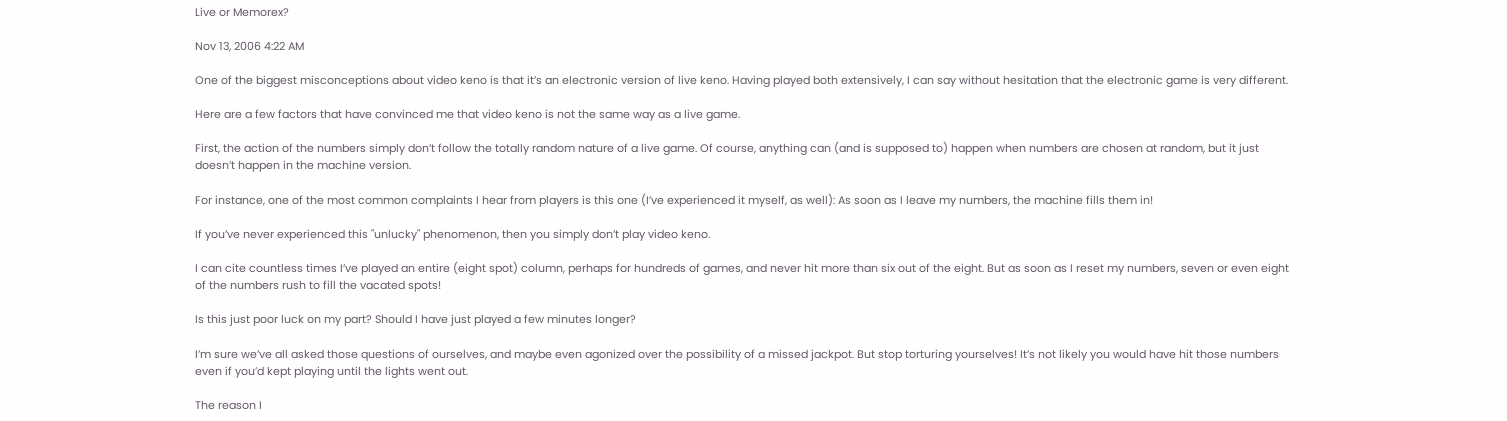Live or Memorex?

Nov 13, 2006 4:22 AM

One of the biggest misconceptions about video keno is that it’s an electronic version of live keno. Having played both extensively, I can say without hesitation that the electronic game is very different.

Here are a few factors that have convinced me that video keno is not the same way as a live game.

First, the action of the numbers simply don’t follow the totally random nature of a live game. Of course, anything can (and is supposed to) happen when numbers are chosen at random, but it just doesn’t happen in the machine version.

For instance, one of the most common complaints I hear from players is this one (I’ve experienced it myself, as well): As soon as I leave my numbers, the machine fills them in!

If you’ve never experienced this "unlucky" phenomenon, then you simply don’t play video keno.

I can cite countless times I’ve played an entire (eight spot) column, perhaps for hundreds of games, and never hit more than six out of the eight. But as soon as I reset my numbers, seven or even eight of the numbers rush to fill the vacated spots!

Is this just poor luck on my part? Should I have just played a few minutes longer?

I’m sure we’ve all asked those questions of ourselves, and maybe even agonized over the possibility of a missed jackpot. But stop torturing yourselves! It’s not likely you would have hit those numbers even if you’d kept playing until the lights went out.

The reason I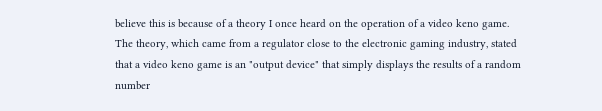believe this is because of a theory I once heard on the operation of a video keno game. The theory, which came from a regulator close to the electronic gaming industry, stated that a video keno game is an "output device" that simply displays the results of a random number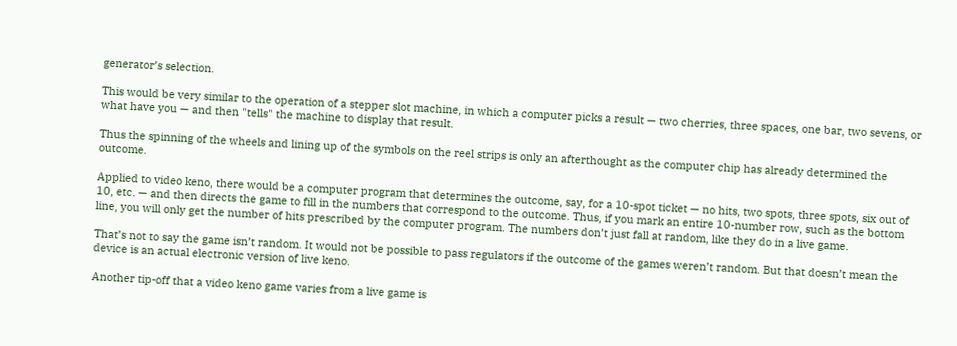generator’s selection.

This would be very similar to the operation of a stepper slot machine, in which a computer picks a result — two cherries, three spaces, one bar, two sevens, or what have you — and then "tells" the machine to display that result.

Thus the spinning of the wheels and lining up of the symbols on the reel strips is only an afterthought as the computer chip has already determined the outcome.

Applied to video keno, there would be a computer program that determines the outcome, say, for a 10-spot ticket — no hits, two spots, three spots, six out of 10, etc. — and then directs the game to fill in the numbers that correspond to the outcome. Thus, if you mark an entire 10-number row, such as the bottom line, you will only get the number of hits prescribed by the computer program. The numbers don’t just fall at random, like they do in a live game.

That’s not to say the game isn’t random. It would not be possible to pass regulators if the outcome of the games weren’t random. But that doesn’t mean the device is an actual electronic version of live keno.

Another tip-off that a video keno game varies from a live game is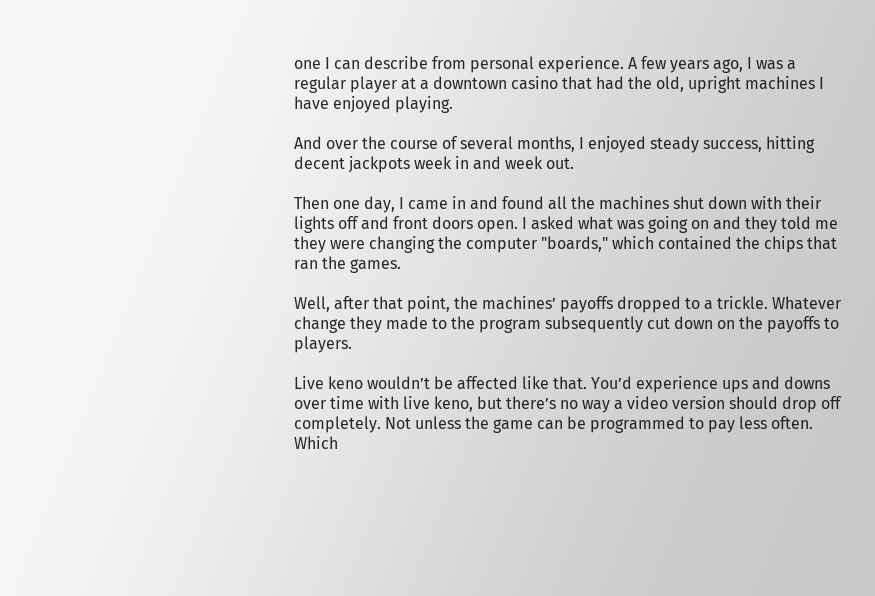one I can describe from personal experience. A few years ago, I was a regular player at a downtown casino that had the old, upright machines I have enjoyed playing.

And over the course of several months, I enjoyed steady success, hitting decent jackpots week in and week out.

Then one day, I came in and found all the machines shut down with their lights off and front doors open. I asked what was going on and they told me they were changing the computer "boards," which contained the chips that ran the games.

Well, after that point, the machines’ payoffs dropped to a trickle. Whatever change they made to the program subsequently cut down on the payoffs to players.

Live keno wouldn’t be affected like that. You’d experience ups and downs over time with live keno, but there’s no way a video version should drop off completely. Not unless the game can be programmed to pay less often. Which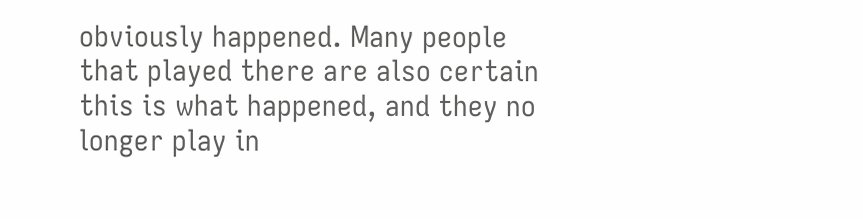obviously happened. Many people that played there are also certain this is what happened, and they no longer play in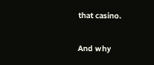that casino.

And why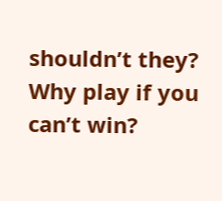shouldn’t they? Why play if you can’t win?